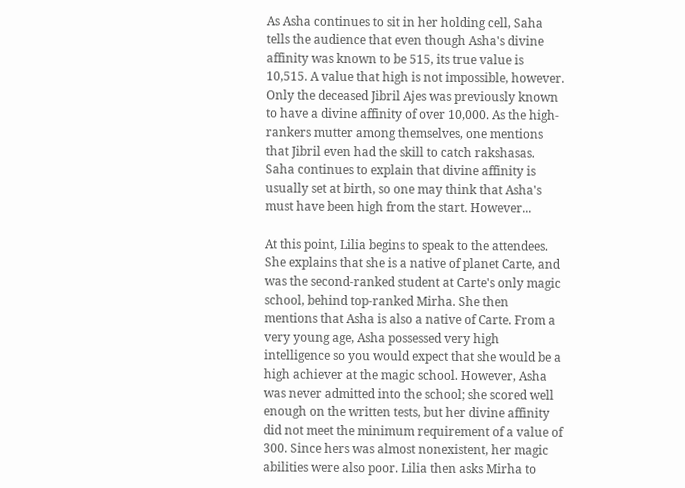As Asha continues to sit in her holding cell, Saha tells the audience that even though Asha's divine affinity was known to be 515, its true value is 10,515. A value that high is not impossible, however. Only the deceased Jibril Ajes was previously known to have a divine affinity of over 10,000. As the high-rankers mutter among themselves, one mentions that Jibril even had the skill to catch rakshasas. Saha continues to explain that divine affinity is usually set at birth, so one may think that Asha's must have been high from the start. However...

At this point, Lilia begins to speak to the attendees. She explains that she is a native of planet Carte, and was the second-ranked student at Carte's only magic school, behind top-ranked Mirha. She then mentions that Asha is also a native of Carte. From a very young age, Asha possessed very high intelligence so you would expect that she would be a high achiever at the magic school. However, Asha was never admitted into the school; she scored well enough on the written tests, but her divine affinity did not meet the minimum requirement of a value of 300. Since hers was almost nonexistent, her magic abilities were also poor. Lilia then asks Mirha to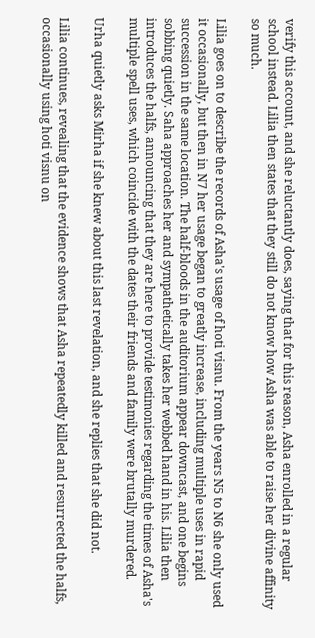verify this account, and she reluctantly does, saying that for this reason, Asha enrolled in a regular school instead. Lilia then states that they still do not know how Asha was able to raise her divine affinity so much.

Lilia goes on to describe the records of Asha's usage of hoti visnu. From the years N5 to N6 she only used it occasionally, but then in N7 her usage began to greatly increase, including multiple uses in rapid succession in the same location. The half-bloods in the auditorium appear downcast, and one begins sobbing quietly. Saha approaches her and sympathetically takes her webbed hand in his. Lilia then introduces the halfs, announcing that they are here to provide testimonies regarding the times of Asha's multiple spell uses, which coincide with the dates their friends and family were brutally murdered.

Urha quietly asks Mirha if she knew about this last revelation, and she replies that she did not.

Lilia continues, revealing that the evidence shows that Asha repeatedly killed and resurrected the halfs, occasionally using hoti visnu on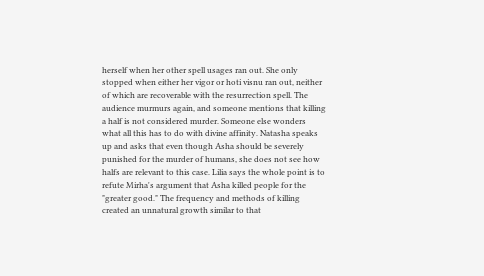herself when her other spell usages ran out. She only stopped when either her vigor or hoti visnu ran out, neither of which are recoverable with the resurrection spell. The audience murmurs again, and someone mentions that killing a half is not considered murder. Someone else wonders what all this has to do with divine affinity. Natasha speaks up and asks that even though Asha should be severely punished for the murder of humans, she does not see how halfs are relevant to this case. Lilia says the whole point is to refute Mirha's argument that Asha killed people for the "greater good." The frequency and methods of killing created an unnatural growth similar to that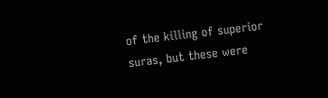of the killing of superior suras, but these were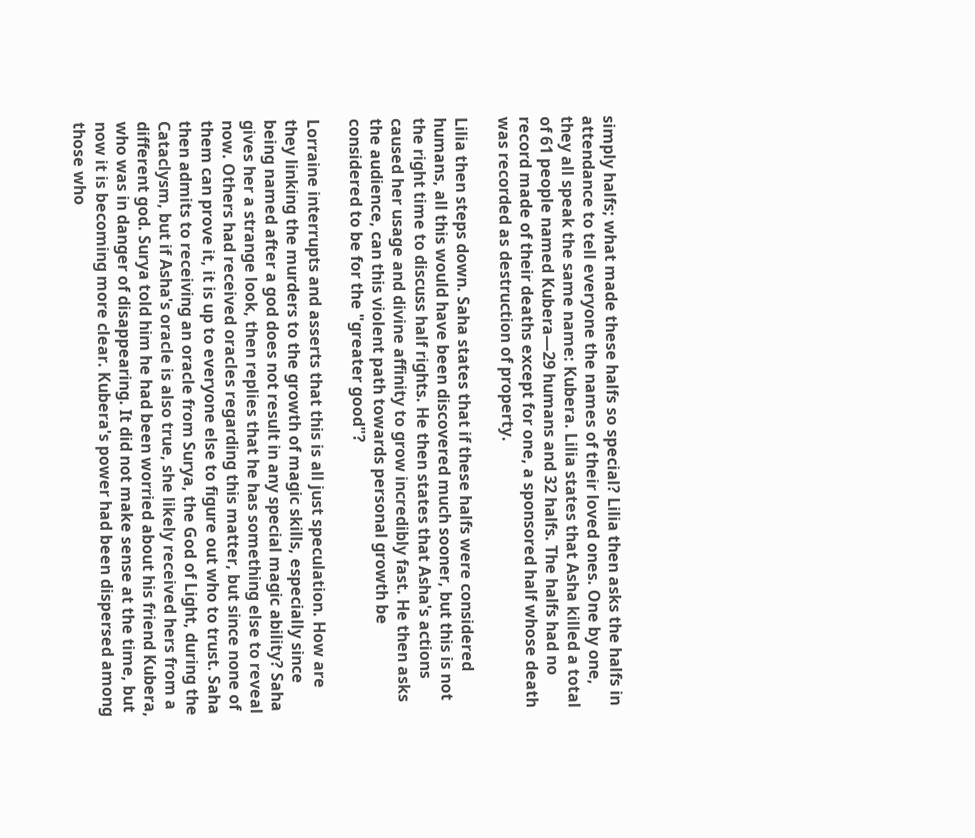simply halfs; what made these halfs so special? Lilia then asks the halfs in attendance to tell everyone the names of their loved ones. One by one, they all speak the same name: Kubera. Lilia states that Asha killed a total of 61 people named Kubera—29 humans and 32 halfs. The halfs had no record made of their deaths except for one, a sponsored half whose death was recorded as destruction of property.

Lilia then steps down. Saha states that if these halfs were considered humans, all this would have been discovered much sooner, but this is not the right time to discuss half rights. He then states that Asha's actions caused her usage and divine affinity to grow incredibly fast. He then asks the audience, can this violent path towards personal growth be considered to be for the "greater good"?

Lorraine interrupts and asserts that this is all just speculation. How are they linking the murders to the growth of magic skills, especially since being named after a god does not result in any special magic ability? Saha gives her a strange look, then replies that he has something else to reveal now. Others had received oracles regarding this matter, but since none of them can prove it, it is up to everyone else to figure out who to trust. Saha then admits to receiving an oracle from Surya, the God of Light, during the Cataclysm, but if Asha's oracle is also true, she likely received hers from a different god. Surya told him he had been worried about his friend Kubera, who was in danger of disappearing. It did not make sense at the time, but now it is becoming more clear. Kubera's power had been dispersed among those who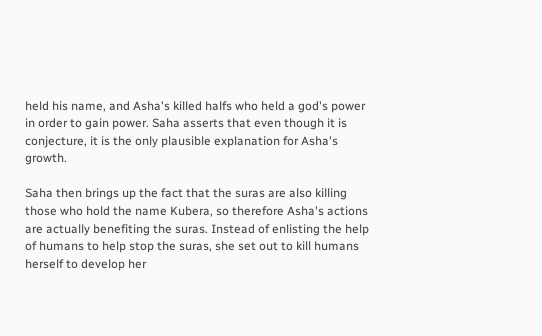held his name, and Asha's killed halfs who held a god's power in order to gain power. Saha asserts that even though it is conjecture, it is the only plausible explanation for Asha's growth.

Saha then brings up the fact that the suras are also killing those who hold the name Kubera, so therefore Asha's actions are actually benefiting the suras. Instead of enlisting the help of humans to help stop the suras, she set out to kill humans herself to develop her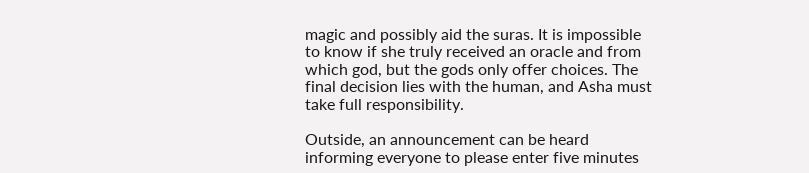magic and possibly aid the suras. It is impossible to know if she truly received an oracle and from which god, but the gods only offer choices. The final decision lies with the human, and Asha must take full responsibility.

Outside, an announcement can be heard informing everyone to please enter five minutes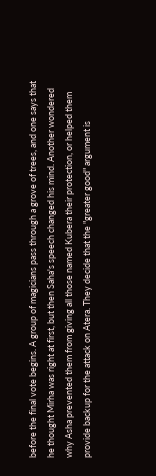before the final vote begins. A group of magicians pass through a grove of trees, and one says that he thought Mirha was right at first, but then Saha's speech changed his mind. Another wondered why Asha prevented them from giving all those named Kubera their protection, or helped them provide backup for the attack on Atera. They decide that the "greater good" argument is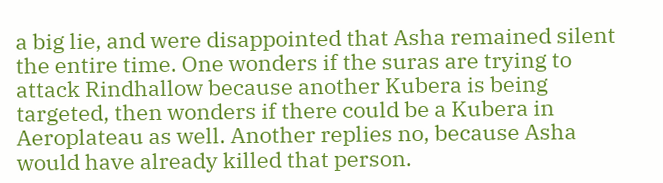a big lie, and were disappointed that Asha remained silent the entire time. One wonders if the suras are trying to attack Rindhallow because another Kubera is being targeted, then wonders if there could be a Kubera in Aeroplateau as well. Another replies no, because Asha would have already killed that person.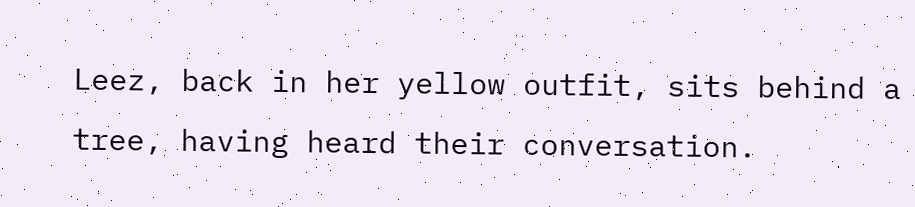Leez, back in her yellow outfit, sits behind a tree, having heard their conversation.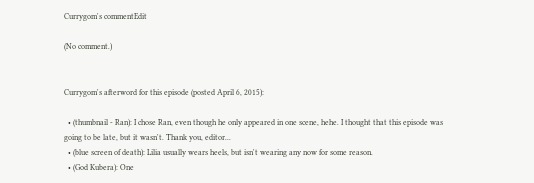Currygom's commentEdit

(No comment.)


Currygom's afterword for this episode (posted April 6, 2015):

  • (thumbnail - Ran): I chose Ran, even though he only appeared in one scene, hehe. I thought that this episode was going to be late, but it wasn't. Thank you, editor...
  • (blue screen of death): Lilia usually wears heels, but isn't wearing any now for some reason.
  • (God Kubera): One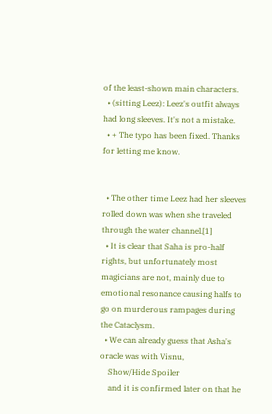of the least-shown main characters.
  • (sitting Leez): Leez's outfit always had long sleeves. It's not a mistake.
  • + The typo has been fixed. Thanks for letting me know.


  • The other time Leez had her sleeves rolled down was when she traveled through the water channel.[1]
  • It is clear that Saha is pro-half rights, but unfortunately most magicians are not, mainly due to emotional resonance causing halfs to go on murderous rampages during the Cataclysm.
  • We can already guess that Asha's oracle was with Visnu,
    Show/Hide Spoiler
    and it is confirmed later on that he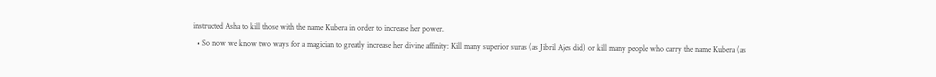instructed Asha to kill those with the name Kubera in order to increase her power.
  • So now we know two ways for a magician to greatly increase her divine affinity: Kill many superior suras (as Jibril Ajes did) or kill many people who carry the name Kubera (as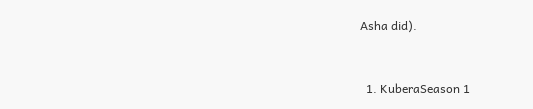Asha did).


  1. KuberaSeason 1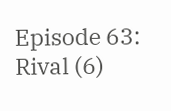Episode 63: Rival (6)